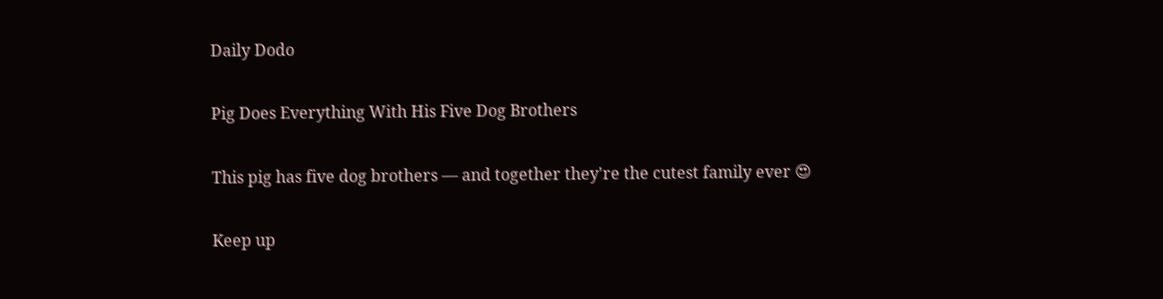Daily Dodo

Pig Does Everything With His Five Dog Brothers

This pig has five dog brothers — and together they're the cutest family ever 😍

Keep up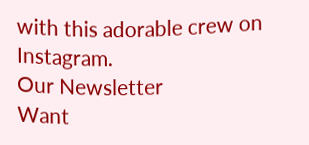with this adorable crew on Instagram.
Our Newsletter
Want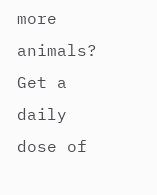more animals?
Get a daily dose of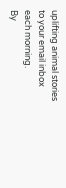uplifting animal stories to your email inbox each morning.
By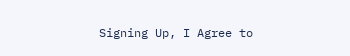Signing Up, I Agree to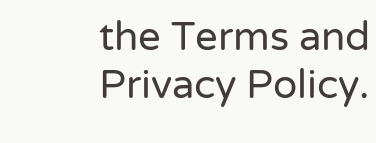the Terms and Privacy Policy.